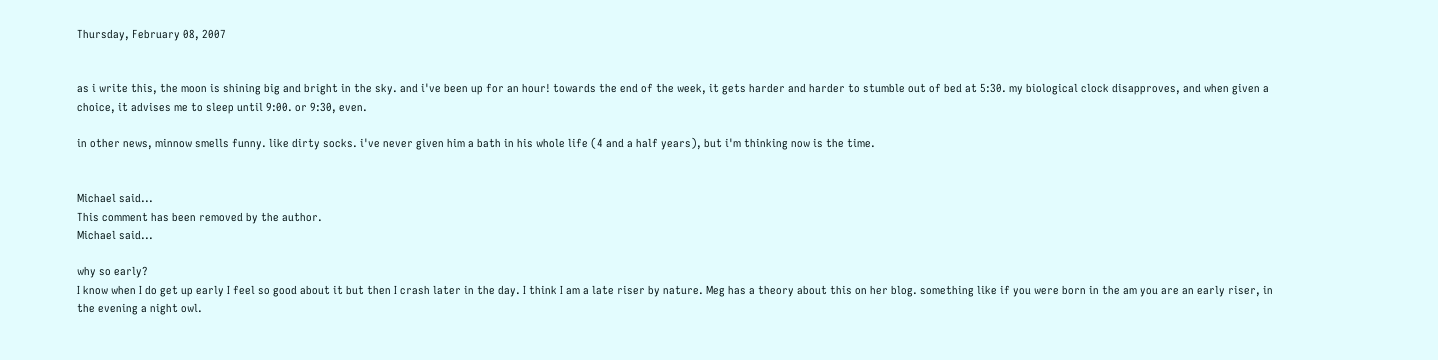Thursday, February 08, 2007


as i write this, the moon is shining big and bright in the sky. and i've been up for an hour! towards the end of the week, it gets harder and harder to stumble out of bed at 5:30. my biological clock disapproves, and when given a choice, it advises me to sleep until 9:00. or 9:30, even.

in other news, minnow smells funny. like dirty socks. i've never given him a bath in his whole life (4 and a half years), but i'm thinking now is the time.


Michael said...
This comment has been removed by the author.
Michael said...

why so early?
I know when I do get up early I feel so good about it but then I crash later in the day. I think I am a late riser by nature. Meg has a theory about this on her blog. something like if you were born in the am you are an early riser, in the evening a night owl.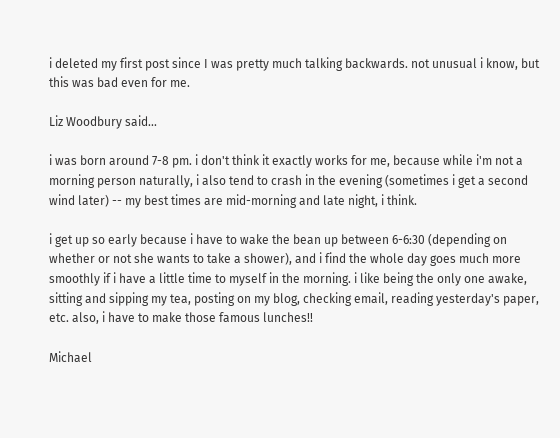i deleted my first post since I was pretty much talking backwards. not unusual i know, but this was bad even for me.

Liz Woodbury said...

i was born around 7-8 pm. i don't think it exactly works for me, because while i'm not a morning person naturally, i also tend to crash in the evening (sometimes i get a second wind later) -- my best times are mid-morning and late night, i think.

i get up so early because i have to wake the bean up between 6-6:30 (depending on whether or not she wants to take a shower), and i find the whole day goes much more smoothly if i have a little time to myself in the morning. i like being the only one awake, sitting and sipping my tea, posting on my blog, checking email, reading yesterday's paper, etc. also, i have to make those famous lunches!!

Michael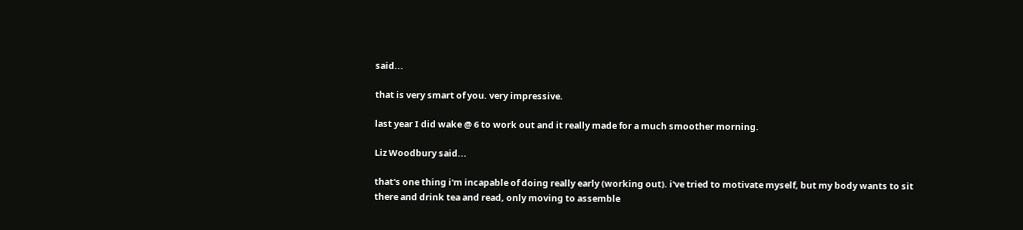said...

that is very smart of you. very impressive.

last year I did wake @ 6 to work out and it really made for a much smoother morning.

Liz Woodbury said...

that's one thing i'm incapable of doing really early (working out). i've tried to motivate myself, but my body wants to sit there and drink tea and read, only moving to assemble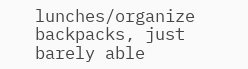lunches/organize backpacks, just barely able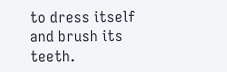to dress itself and brush its teeth.